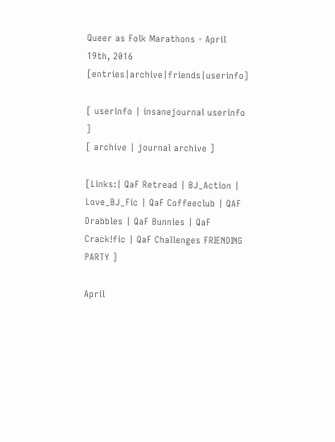Queer as Folk Marathons - April 19th, 2016 [entries|archive|friends|userinfo]

[ userinfo | insanejournal userinfo ]
[ archive | journal archive ]

[Links:| QaF Retread | BJ_Action | Love_BJ_Fic | QaF Coffeeclub | QAF Drabbles | QaF Bunnies | QaF Crack!fic | QaF Challenges FRIENDING PARTY ]

April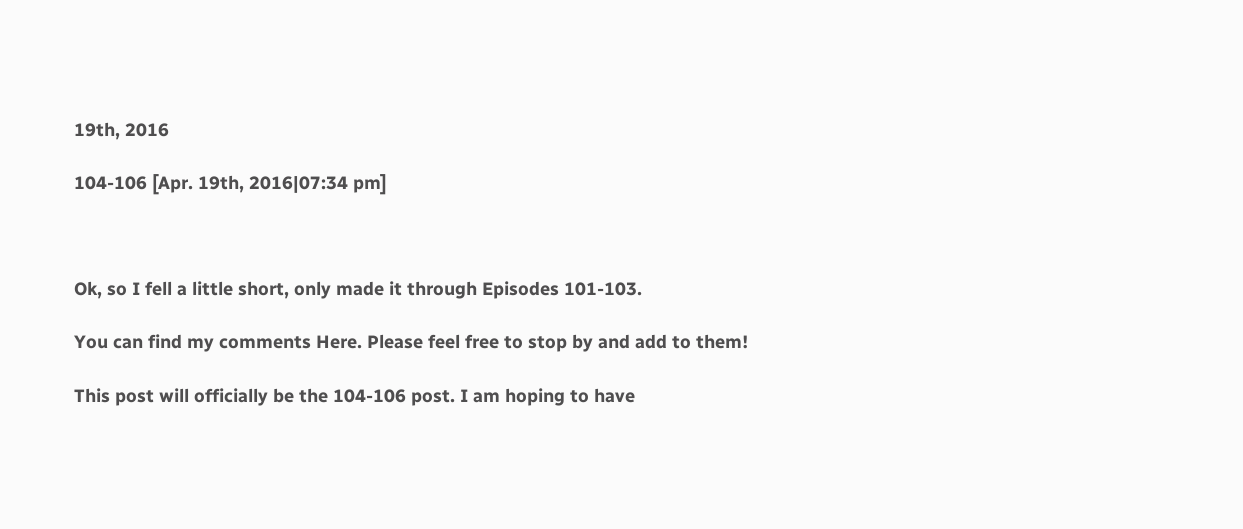19th, 2016

104-106 [Apr. 19th, 2016|07:34 pm]



Ok, so I fell a little short, only made it through Episodes 101-103.

You can find my comments Here. Please feel free to stop by and add to them!

This post will officially be the 104-106 post. I am hoping to have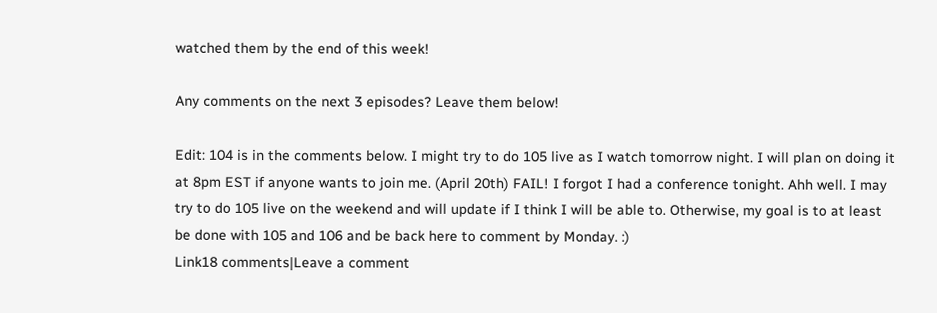watched them by the end of this week!

Any comments on the next 3 episodes? Leave them below!

Edit: 104 is in the comments below. I might try to do 105 live as I watch tomorrow night. I will plan on doing it at 8pm EST if anyone wants to join me. (April 20th) FAIL! I forgot I had a conference tonight. Ahh well. I may try to do 105 live on the weekend and will update if I think I will be able to. Otherwise, my goal is to at least be done with 105 and 106 and be back here to comment by Monday. :)
Link18 comments|Leave a comment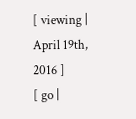[ viewing | April 19th, 2016 ]
[ go |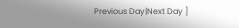Previous Day|Next Day ]